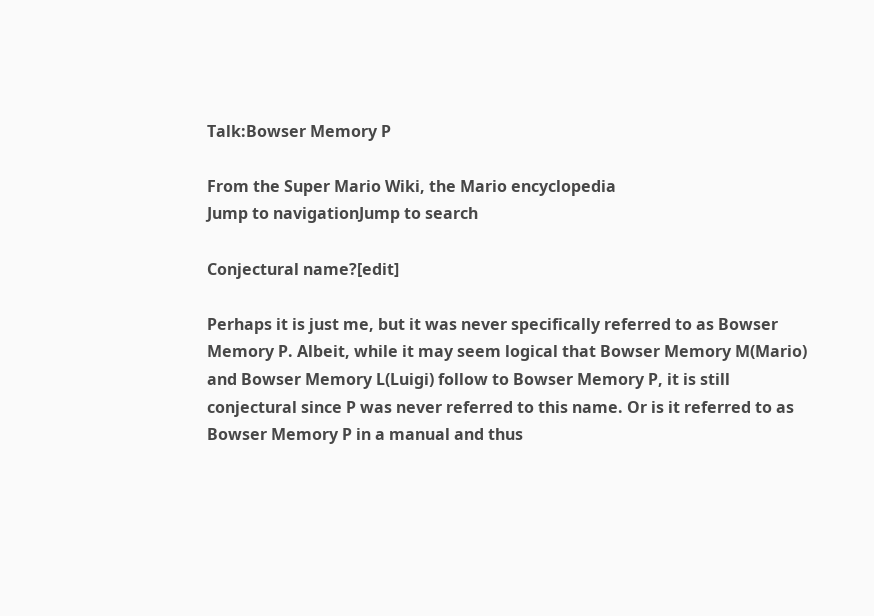Talk:Bowser Memory P

From the Super Mario Wiki, the Mario encyclopedia
Jump to navigationJump to search

Conjectural name?[edit]

Perhaps it is just me, but it was never specifically referred to as Bowser Memory P. Albeit, while it may seem logical that Bowser Memory M(Mario) and Bowser Memory L(Luigi) follow to Bowser Memory P, it is still conjectural since P was never referred to this name. Or is it referred to as Bowser Memory P in a manual and thus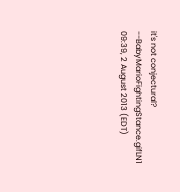it's not conjectural? --BabyMarioFightingStance.gifLN1 09:39, 2 August 2013 (EDT)